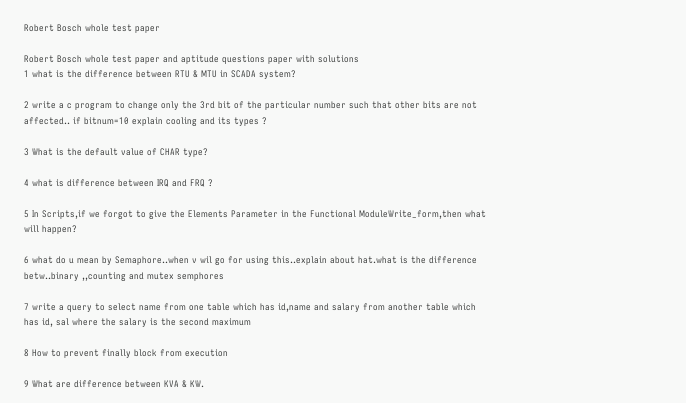Robert Bosch whole test paper

Robert Bosch whole test paper and aptitude questions paper with solutions
1 what is the difference between RTU & MTU in SCADA system?

2 write a c program to change only the 3rd bit of the particular number such that other bits are not affected.. if bitnum=10 explain cooling and its types ?

3 What is the default value of CHAR type?

4 what is difference between IRQ and FRQ ?

5 In Scripts,if we forgot to give the Elements Parameter in the Functional ModuleWrite_form,then what will happen?

6 what do u mean by Semaphore..when v wil go for using this..explain about hat.what is the difference betw..binary ,,counting and mutex semphores

7 write a query to select name from one table which has id,name and salary from another table which has id, sal where the salary is the second maximum

8 How to prevent finally block from execution

9 What are difference between KVA & KW.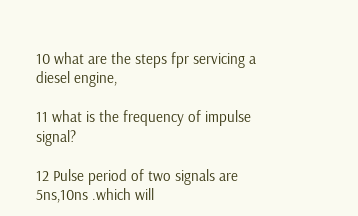10 what are the steps fpr servicing a diesel engine,

11 what is the frequency of impulse signal?

12 Pulse period of two signals are 5ns,10ns .which will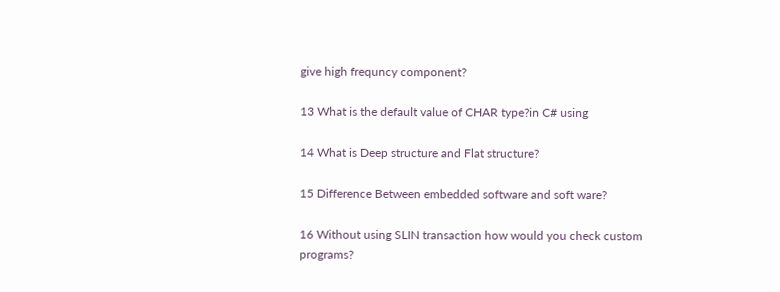give high frequncy component?

13 What is the default value of CHAR type?in C# using

14 What is Deep structure and Flat structure?

15 Difference Between embedded software and soft ware?

16 Without using SLIN transaction how would you check custom programs?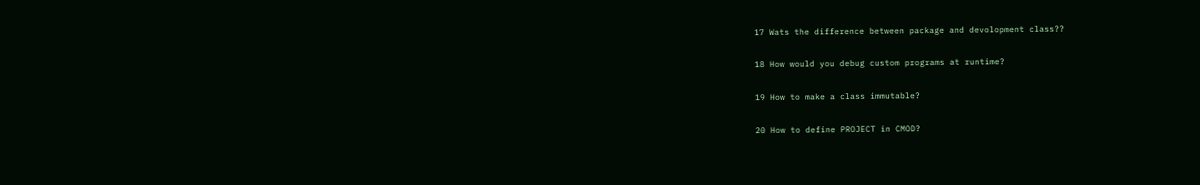17 Wats the difference between package and devolopment class??

18 How would you debug custom programs at runtime?

19 How to make a class immutable?

20 How to define PROJECT in CMOD?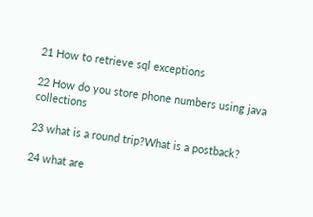21 How to retrieve sql exceptions

22 How do you store phone numbers using java collections

23 what is a round trip?What is a postback?

24 what are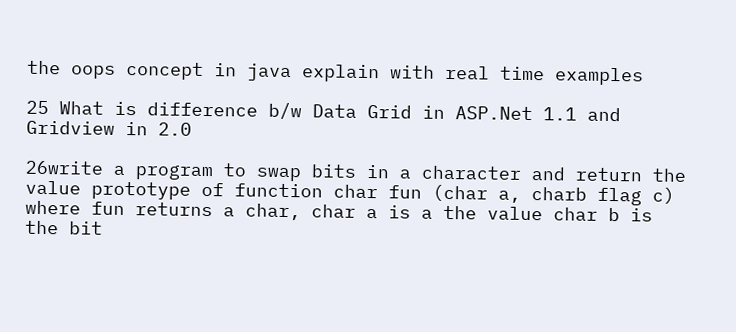the oops concept in java explain with real time examples

25 What is difference b/w Data Grid in ASP.Net 1.1 and Gridview in 2.0

26write a program to swap bits in a character and return the value prototype of function char fun (char a, charb flag c) where fun returns a char, char a is a the value char b is the bit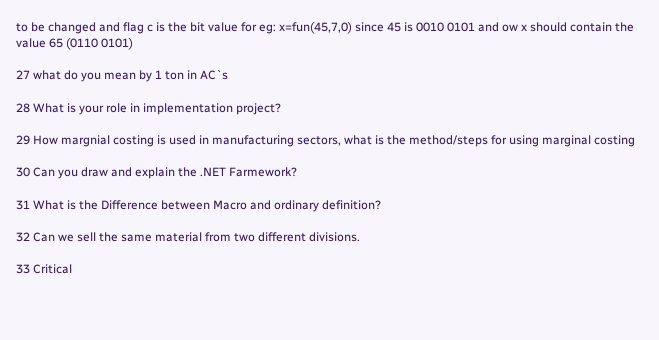to be changed and flag c is the bit value for eg: x=fun(45,7,0) since 45 is 0010 0101 and ow x should contain the value 65 (0110 0101)

27 what do you mean by 1 ton in AC`s

28 What is your role in implementation project?

29 How margnial costing is used in manufacturing sectors, what is the method/steps for using marginal costing

30 Can you draw and explain the .NET Farmework?

31 What is the Difference between Macro and ordinary definition?

32 Can we sell the same material from two different divisions.

33 Critical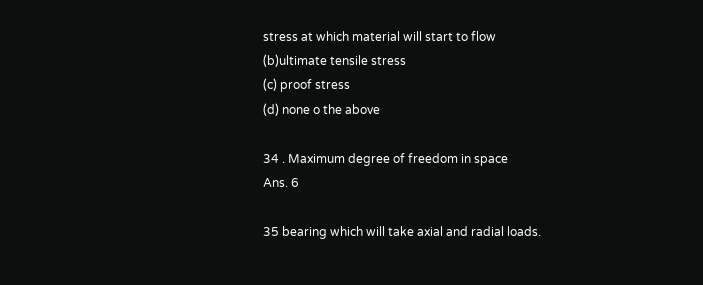stress at which material will start to flow
(b)ultimate tensile stress
(c) proof stress
(d) none o the above

34 . Maximum degree of freedom in space
Ans. 6

35 bearing which will take axial and radial loads.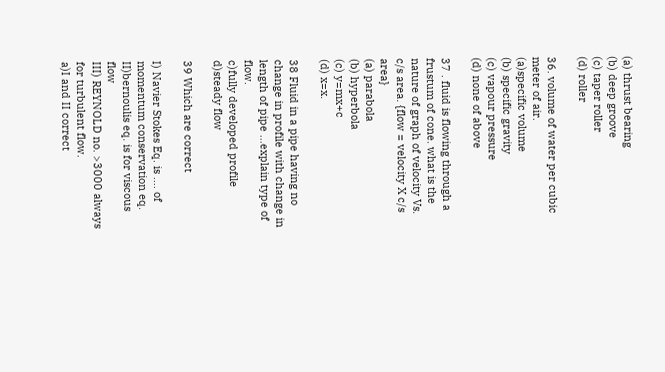(a) thrust bearing
(b) deep groove
(c) taper roller
(d) roller

36. volume of water per cubic meter of air.
(a)specific volume
(b) specific gravity
(c) vapour pressure
(d) none of above

37 . fluid is flowing through a frustum of cone. what is the nature of graph of velocity Vs. c/s area. {flow = velocity X c/s area}
(a) parabola
(b) hyperbola
(c) y=mx+c
(d) x=x.

38 Fluid in a pipe having no change in profile with change in length of pipe …explain type of flow.
c)fully developed profile
d)steady flow

39 Which are correct

I) Navier Stokes Eq. is …. of momentum conservation eq.
II)bernoulis eq. is for viscous flow
III) REYNOLD no. >3000 always for turbulent flow.
a)I and II correct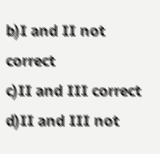b)I and II not correct
c)II and III correct
d)II and III not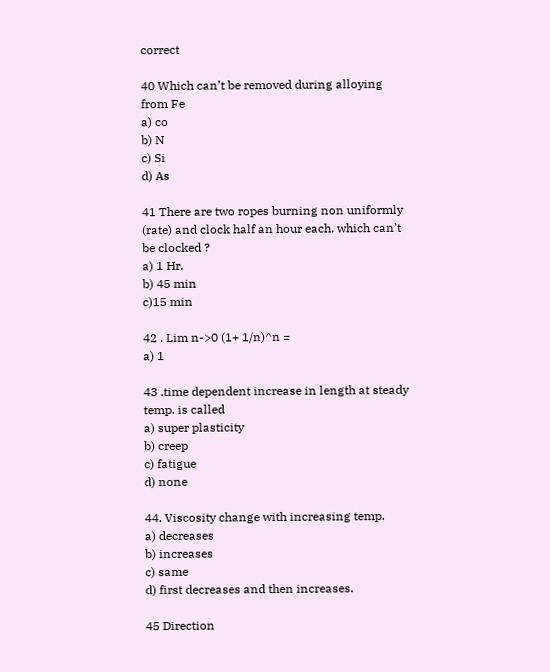correct

40 Which can’t be removed during alloying from Fe
a) co
b) N
c) Si
d) As

41 There are two ropes burning non uniformly (rate) and clock half an hour each. which can’t be clocked ?
a) 1 Hr.
b) 45 min
c)15 min

42 . Lim n->0 (1+ 1/n)^n =
a) 1

43 .time dependent increase in length at steady temp. is called
a) super plasticity
b) creep
c) fatigue
d) none

44. Viscosity change with increasing temp.
a) decreases
b) increases
c) same
d) first decreases and then increases.

45 Direction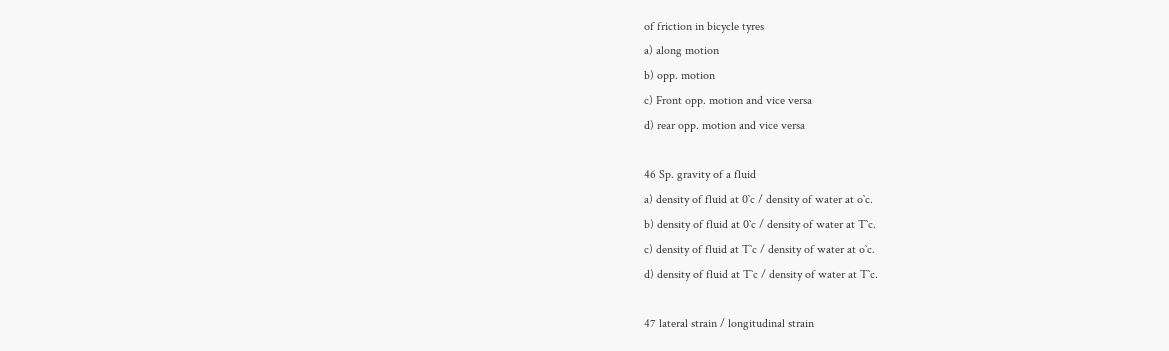of friction in bicycle tyres
a) along motion
b) opp. motion
c) Front opp. motion and vice versa
d) rear opp. motion and vice versa

46 Sp. gravity of a fluid
a) density of fluid at 0`c / density of water at o`c.
b) density of fluid at 0`c / density of water at T`c.
c) density of fluid at T`c / density of water at o`c.
d) density of fluid at T`c / density of water at T`c.

47 lateral strain / longitudinal strain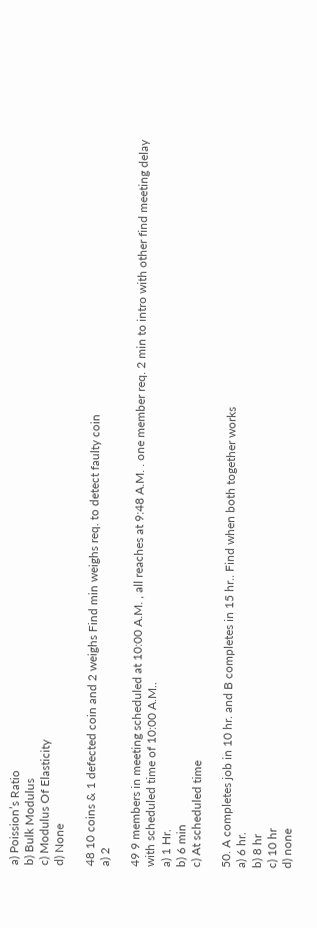a) Poission’s Ratio
b) Bulk Modulus
c) Modulus Of Elasticity
d) None

48 10 coins & 1 defected coin and 2 weighs Find min weighs req. to detect faulty coin
a) 2

49 9 members in meeting scheduled at 10:00 A.M. , all reaches at 9:48 A.M. . one member req. 2 min to intro with other find meeting delay with scheduled time of 10:00 A.M..
a) 1 Hr.
b) 6 min
c) At scheduled time

50. A completes job in 10 hr. and B completes in 15 hr.. Find when both together works
a) 6 hr.
b) 8 hr
c) 10 hr
d) none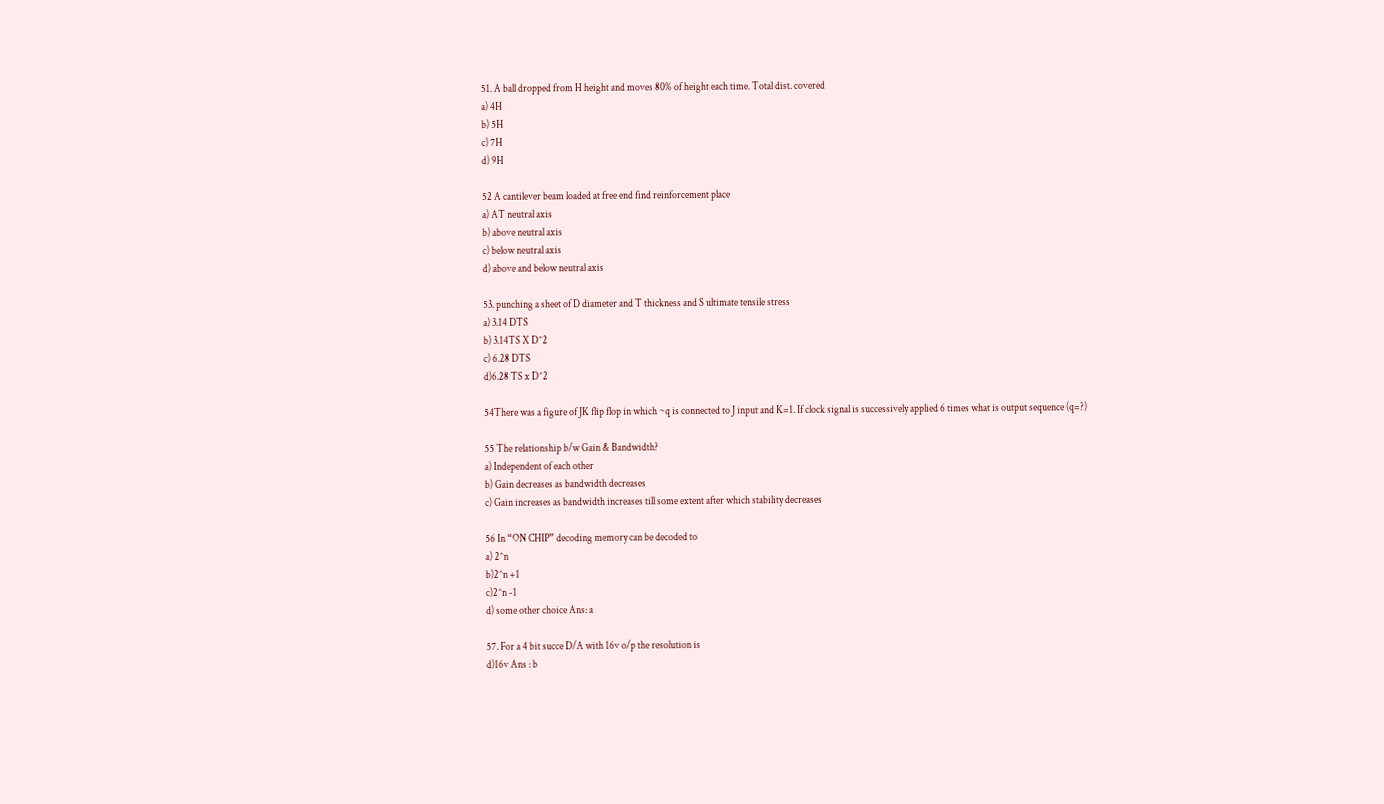51. A ball dropped from H height and moves 80% of height each time. Total dist. covered
a) 4H
b) 5H
c) 7H
d) 9H

52 A cantilever beam loaded at free end find reinforcement place
a) AT neutral axis
b) above neutral axis
c) below neutral axis
d) above and below neutral axis

53. punching a sheet of D diameter and T thickness and S ultimate tensile stress
a) 3.14 DTS
b) 3.14TS X D^2
c) 6.28 DTS
d)6.28 TS x D^2

54There was a figure of JK flip flop in which ~q is connected to J input and K=1. If clock signal is successively applied 6 times what is output sequence (q=?)

55 The relationship b/w Gain & Bandwidth?
a) Independent of each other
b) Gain decreases as bandwidth decreases
c) Gain increases as bandwidth increases till some extent after which stability decreases

56 In “ON CHIP” decoding memory can be decoded to
a) 2^n
b)2^n +1
c)2^n -1
d) some other choice Ans: a

57. For a 4 bit succe D/A with 16v o/p the resolution is
d)16v Ans : b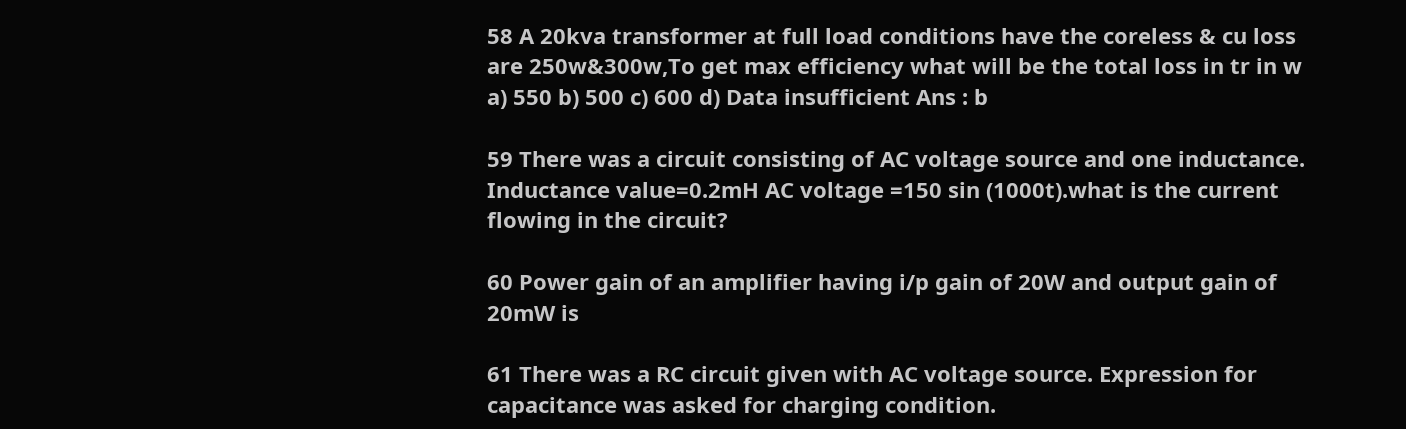58 A 20kva transformer at full load conditions have the coreless & cu loss are 250w&300w,To get max efficiency what will be the total loss in tr in w
a) 550 b) 500 c) 600 d) Data insufficient Ans : b

59 There was a circuit consisting of AC voltage source and one inductance. Inductance value=0.2mH AC voltage =150 sin (1000t).what is the current flowing in the circuit?

60 Power gain of an amplifier having i/p gain of 20W and output gain of 20mW is

61 There was a RC circuit given with AC voltage source. Expression for capacitance was asked for charging condition.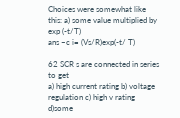Choices were somewhat like this: a) some value multiplied by exp (-t/T)
ans –c i= (Vs/R)exp(-t/ T)

62 SCR s are connected in series to get
a) high current rating b) voltage regulation c) high v rating d)some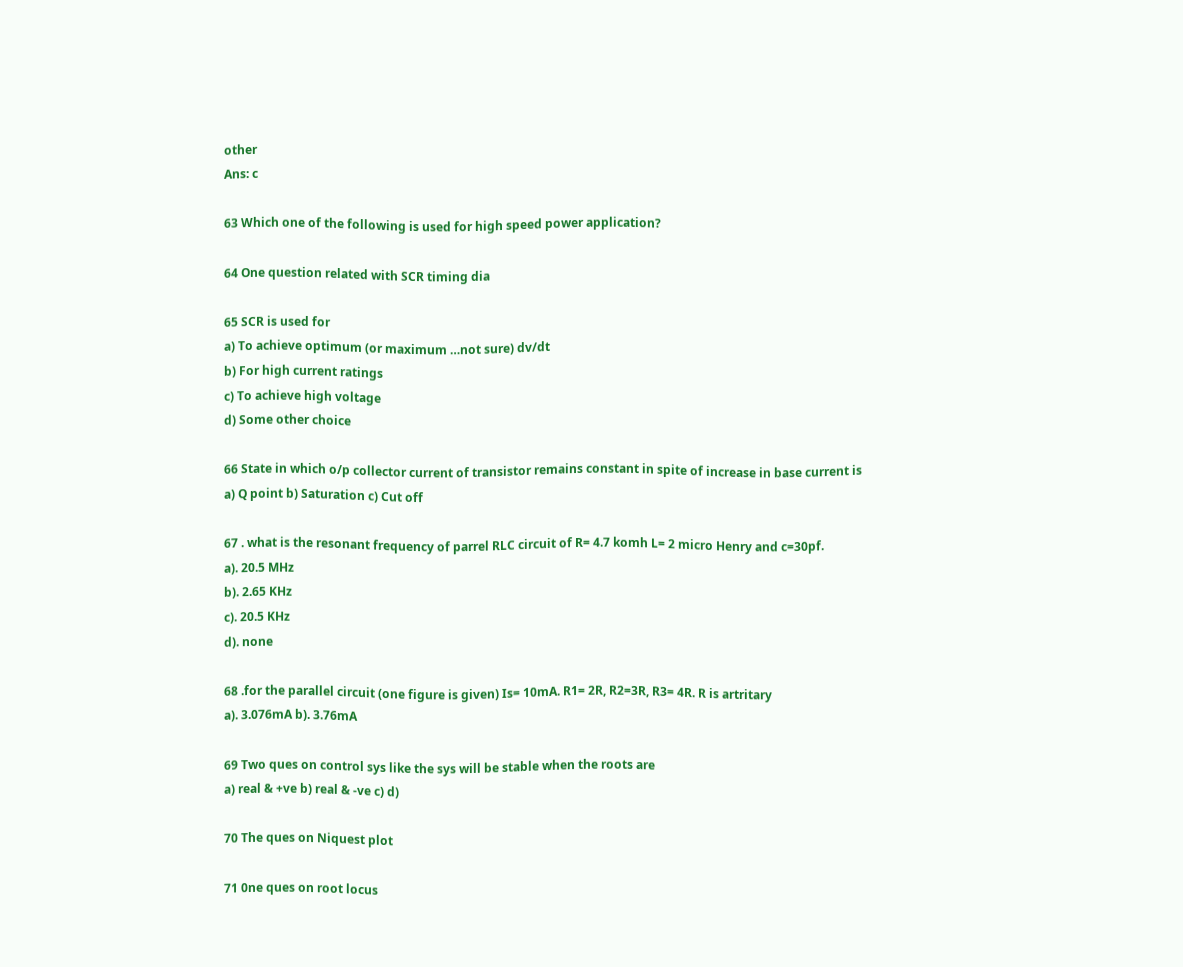other
Ans: c

63 Which one of the following is used for high speed power application?

64 One question related with SCR timing dia

65 SCR is used for
a) To achieve optimum (or maximum …not sure) dv/dt
b) For high current ratings
c) To achieve high voltage
d) Some other choice

66 State in which o/p collector current of transistor remains constant in spite of increase in base current is
a) Q point b) Saturation c) Cut off

67 . what is the resonant frequency of parrel RLC circuit of R= 4.7 komh L= 2 micro Henry and c=30pf.
a). 20.5 MHz
b). 2.65 KHz
c). 20.5 KHz
d). none

68 .for the parallel circuit (one figure is given) Is= 10mA. R1= 2R, R2=3R, R3= 4R. R is artritary
a). 3.076mA b). 3.76mA

69 Two ques on control sys like the sys will be stable when the roots are
a) real & +ve b) real & -ve c) d)

70 The ques on Niquest plot

71 0ne ques on root locus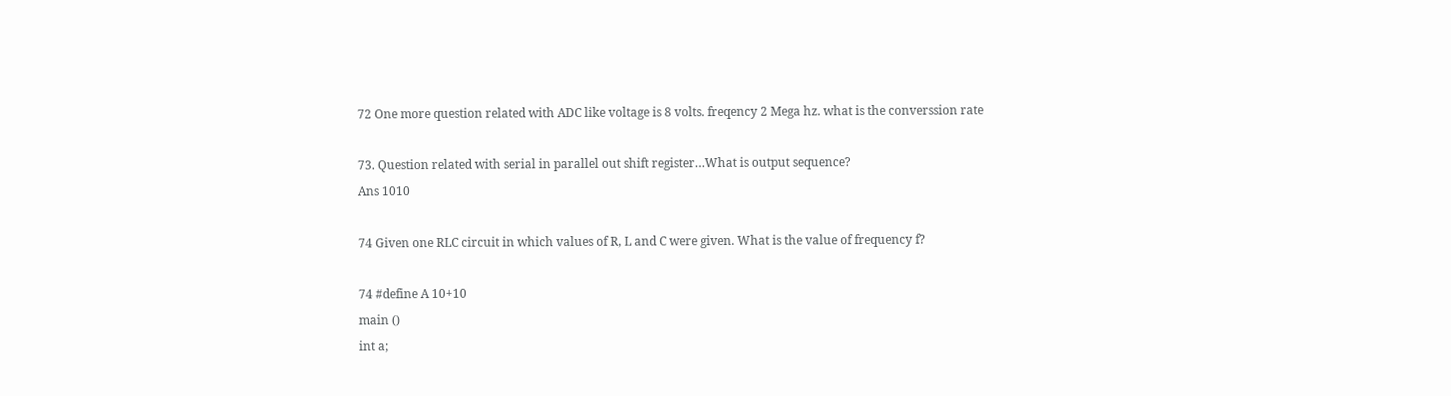72 One more question related with ADC like voltage is 8 volts. freqency 2 Mega hz. what is the converssion rate

73. Question related with serial in parallel out shift register…What is output sequence?
Ans 1010

74 Given one RLC circuit in which values of R, L and C were given. What is the value of frequency f?

74 #define A 10+10
main ()
int a;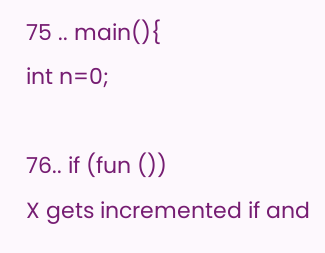75 .. main(){
int n=0;

76.. if (fun ())
X gets incremented if and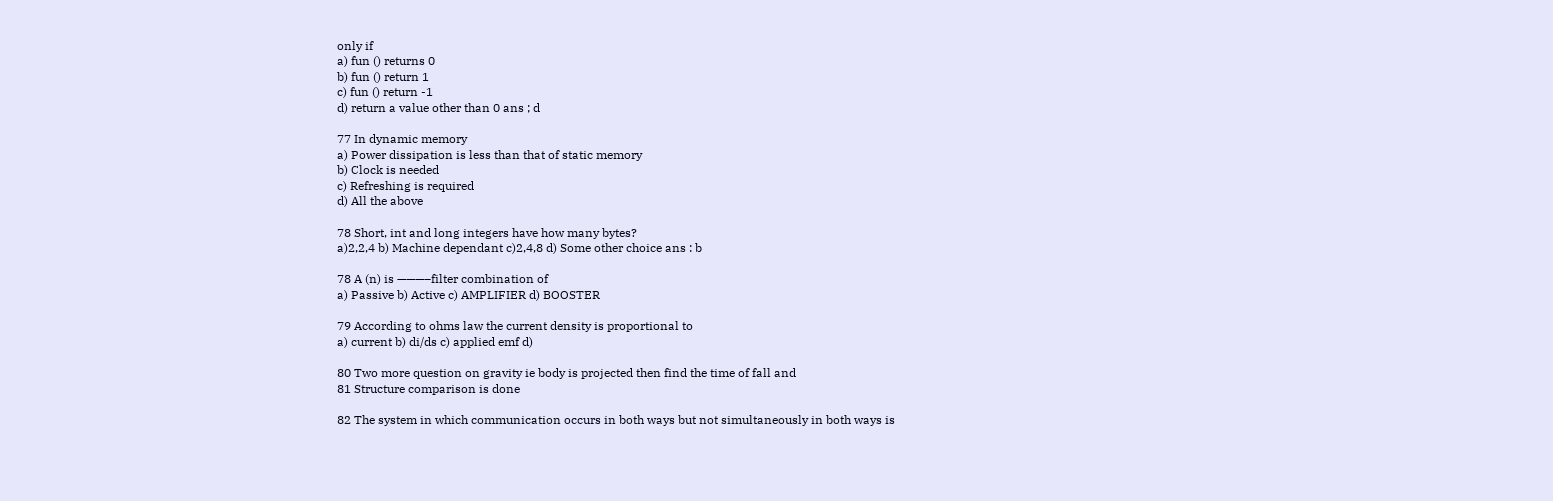only if
a) fun () returns 0
b) fun () return 1
c) fun () return -1
d) return a value other than 0 ans ; d

77 In dynamic memory
a) Power dissipation is less than that of static memory
b) Clock is needed
c) Refreshing is required
d) All the above

78 Short, int and long integers have how many bytes?
a)2,2,4 b) Machine dependant c)2,4,8 d) Some other choice ans : b

78 A (n) is ———–filter combination of
a) Passive b) Active c) AMPLIFIER d) BOOSTER

79 According to ohms law the current density is proportional to
a) current b) di/ds c) applied emf d)

80 Two more question on gravity ie body is projected then find the time of fall and
81 Structure comparison is done

82 The system in which communication occurs in both ways but not simultaneously in both ways is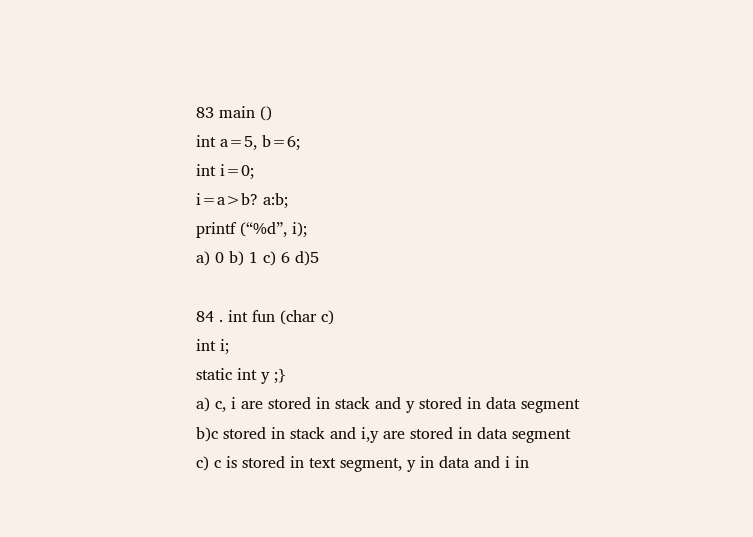83 main ()
int a=5, b=6;
int i=0;
i=a>b? a:b;
printf (“%d”, i);
a) 0 b) 1 c) 6 d)5

84 . int fun (char c)
int i;
static int y ;}
a) c, i are stored in stack and y stored in data segment
b)c stored in stack and i,y are stored in data segment
c) c is stored in text segment, y in data and i in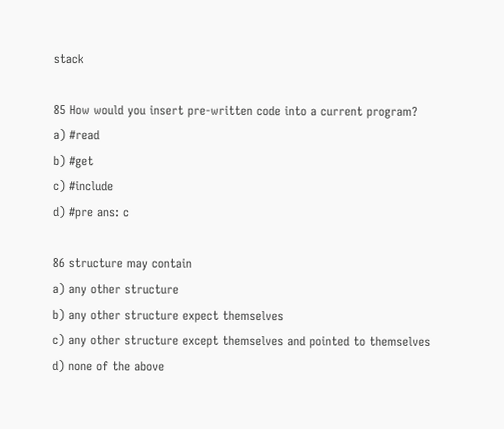stack

85 How would you insert pre-written code into a current program?
a) #read
b) #get
c) #include
d) #pre ans: c

86 structure may contain
a) any other structure
b) any other structure expect themselves
c) any other structure except themselves and pointed to themselves
d) none of the above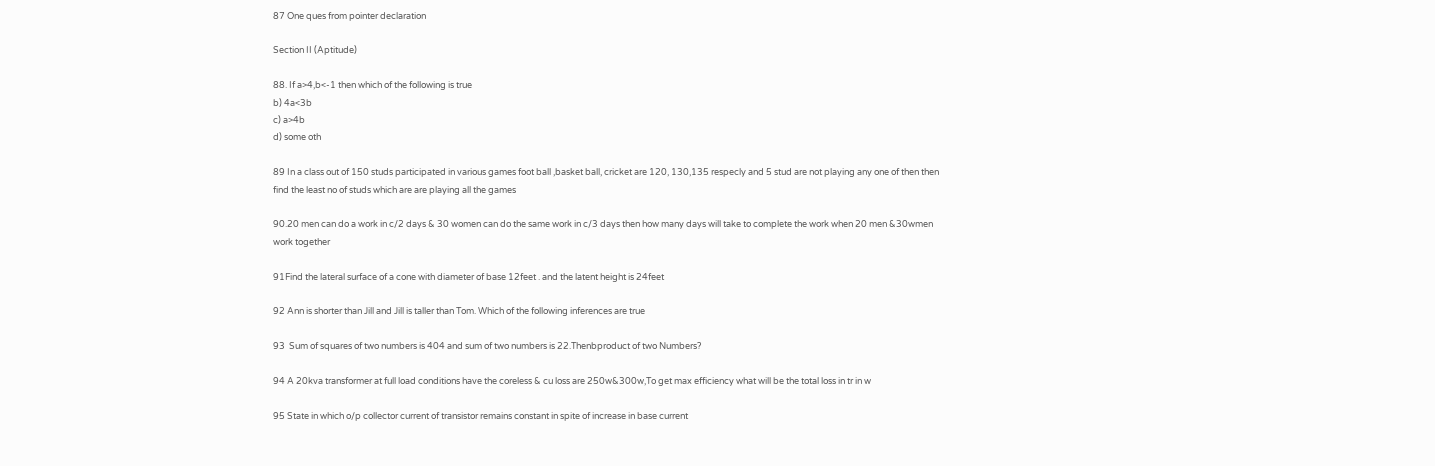87 One ques from pointer declaration

Section II (Aptitude)

88. If a>4,b<-1 then which of the following is true
b) 4a<3b
c) a>4b
d) some oth

89 In a class out of 150 studs participated in various games foot ball ,basket ball, cricket are 120, 130,135 respecly and 5 stud are not playing any one of then then find the least no of studs which are are playing all the games

90.20 men can do a work in c/2 days & 30 women can do the same work in c/3 days then how many days will take to complete the work when 20 men &30wmen work together

91Find the lateral surface of a cone with diameter of base 12feet . and the latent height is 24feet

92 Ann is shorter than Jill and Jill is taller than Tom. Which of the following inferences are true

93  Sum of squares of two numbers is 404 and sum of two numbers is 22.Thenbproduct of two Numbers?

94 A 20kva transformer at full load conditions have the coreless & cu loss are 250w&300w,To get max efficiency what will be the total loss in tr in w

95 State in which o/p collector current of transistor remains constant in spite of increase in base current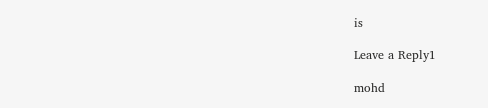is

Leave a Reply1

mohd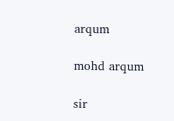arqum

mohd arqum

sir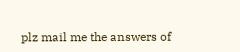plz mail me the answers of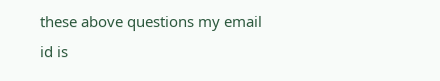these above questions my email id is